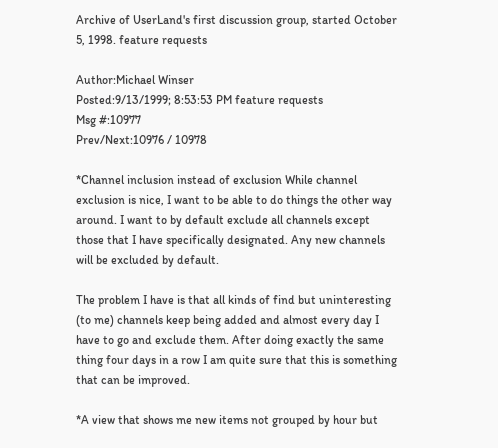Archive of UserLand's first discussion group, started October 5, 1998. feature requests

Author:Michael Winser
Posted:9/13/1999; 8:53:53 PM feature requests
Msg #:10977
Prev/Next:10976 / 10978

*Channel inclusion instead of exclusion While channel exclusion is nice, I want to be able to do things the other way around. I want to by default exclude all channels except those that I have specifically designated. Any new channels will be excluded by default.

The problem I have is that all kinds of find but uninteresting (to me) channels keep being added and almost every day I have to go and exclude them. After doing exactly the same thing four days in a row I am quite sure that this is something that can be improved.

*A view that shows me new items not grouped by hour but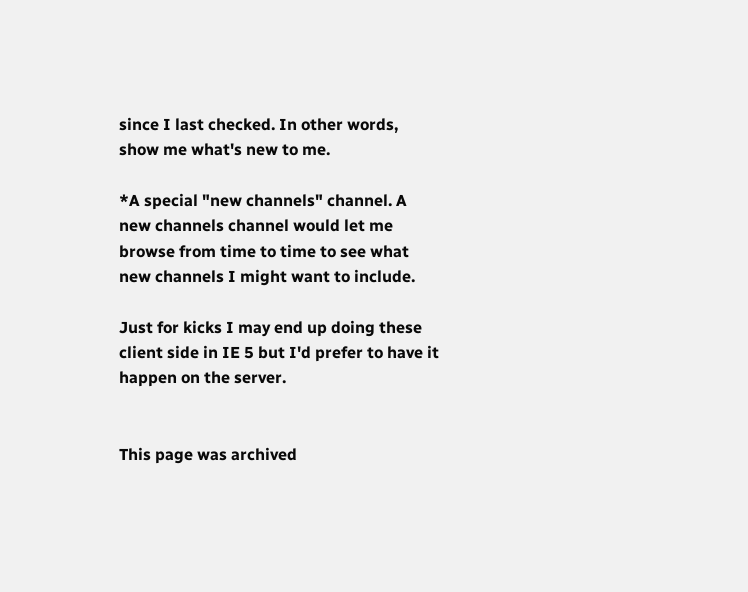since I last checked. In other words, show me what's new to me.

*A special "new channels" channel. A new channels channel would let me browse from time to time to see what new channels I might want to include.

Just for kicks I may end up doing these client side in IE 5 but I'd prefer to have it happen on the server.


This page was archived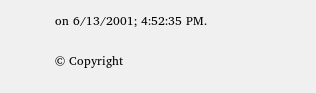on 6/13/2001; 4:52:35 PM.

© Copyright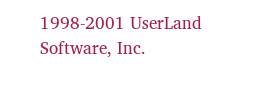1998-2001 UserLand Software, Inc.